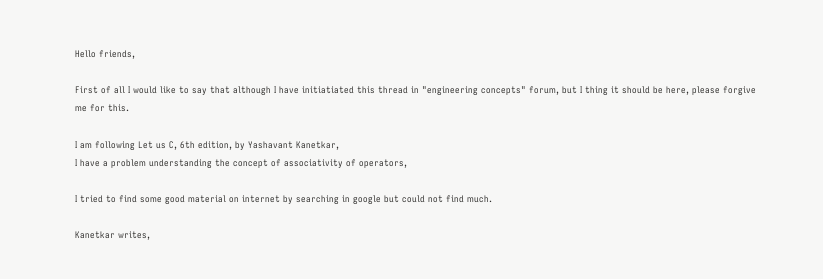Hello friends,

First of all I would like to say that although I have initiatiated this thread in "engineering concepts" forum, but I thing it should be here, please forgive me for this.

I am following Let us C, 6th edition, by Yashavant Kanetkar,
I have a problem understanding the concept of associativity of operators,

I tried to find some good material on internet by searching in google but could not find much.

Kanetkar writes,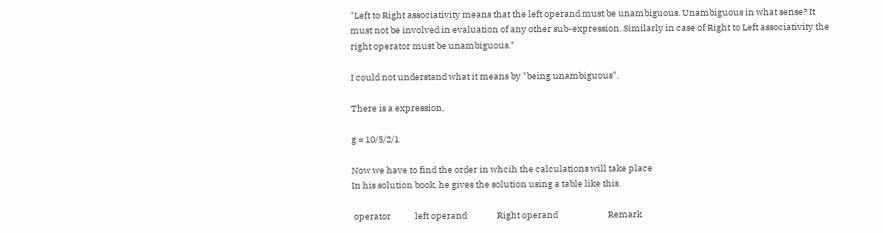"Left to Right associativity means that the left operand must be unambiguous. Unambiguous in what sense? It must not be involved in evaluation of any other sub-expression. Similarly in case of Right to Left associativity the right operator must be unambiguous."

I could not understand what it means by "being unambiguous".

There is a expression,

g = 10/5/2/1

Now we have to find the order in whcih the calculations will take place
In his solution book, he gives the solution using a table like this.

 operator            left operand               Right operand                         Remark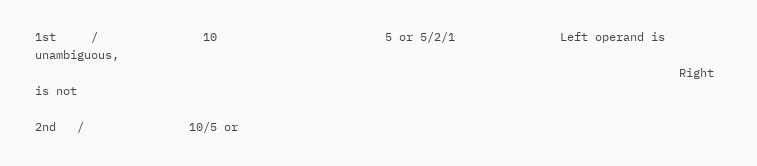1st     /               10                        5 or 5/2/1               Left operand is unambiguous,
                                                                                            Right is not

2nd   /               10/5 or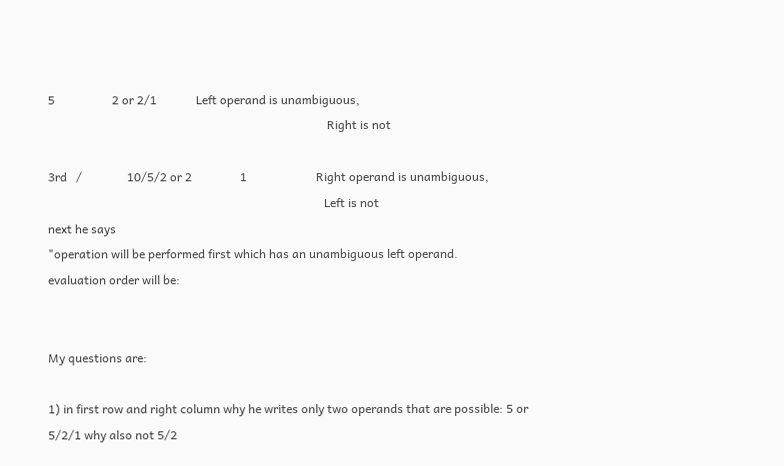5                   2 or 2/1             Left operand is unambiguous,
                                                                                             Right is not

3rd   /               10/5/2 or 2                1                       Right operand is unambiguous,
                                                                                            Left is not
next he says
"operation will be performed first which has an unambiguous left operand.
evaluation order will be:


My questions are:

1) in first row and right column why he writes only two operands that are possible: 5 or 5/2/1 why also not 5/2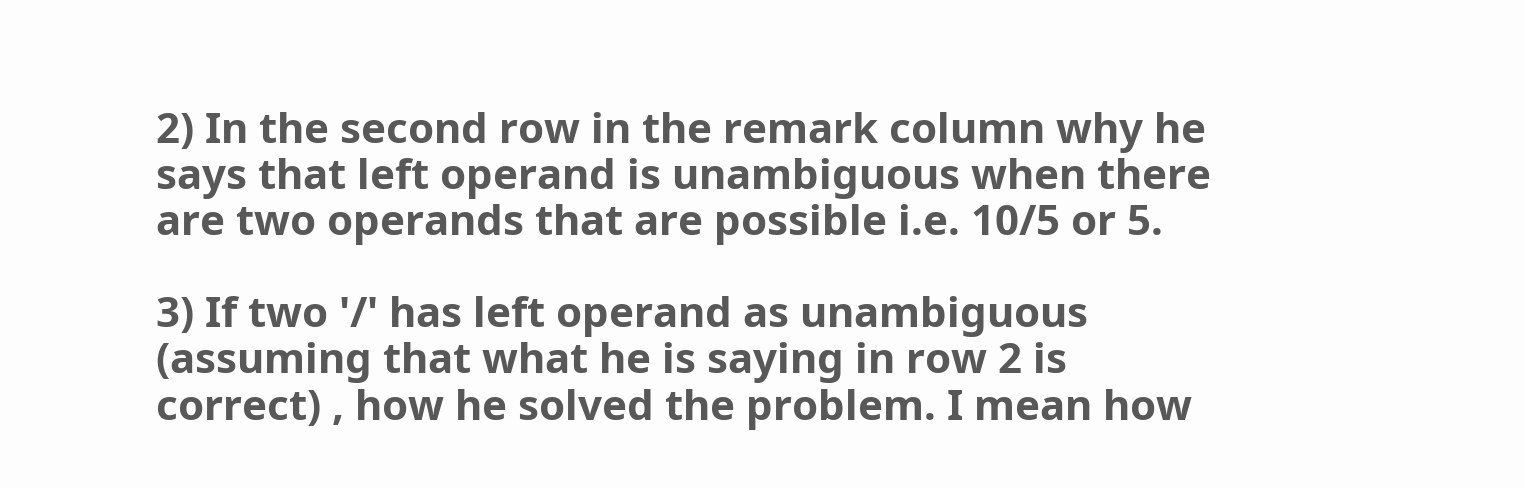2) In the second row in the remark column why he says that left operand is unambiguous when there are two operands that are possible i.e. 10/5 or 5.

3) If two '/' has left operand as unambiguous (assuming that what he is saying in row 2 is correct) , how he solved the problem. I mean how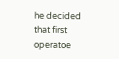he decided that first operatoe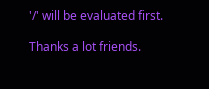'/' will be evaluated first.

Thanks a lot friends.